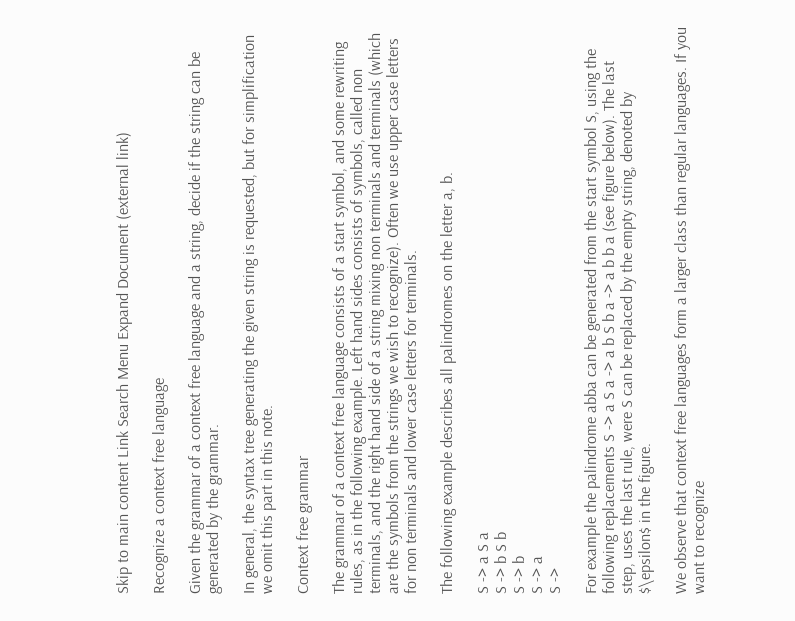Skip to main content Link Search Menu Expand Document (external link)

Recognize a context free language

Given the grammar of a context free language and a string, decide if the string can be generated by the grammar.

In general, the syntax tree generating the given string is requested, but for simplification we omit this part in this note.

Context free grammar

The grammar of a context free language consists of a start symbol, and some rewriting rules, as in the following example. Left hand sides consists of symbols, called non terminals, and the right hand side of a string mixing non terminals and terminals (which are the symbols from the strings we wish to recognize). Often we use upper case letters for non terminals and lower case letters for terminals.

The following example describes all palindromes on the letter a, b.

S -> a S a
S -> b S b
S -> b
S -> a
S ->

For example the palindrome abba can be generated from the start symbol S, using the following replacements S -> a S a -> a b S b a -> a b b a (see figure below). The last step, uses the last rule, were S can be replaced by the empty string, denoted by $\epsilon$ in the figure.

We observe that context free languages form a larger class than regular languages. If you want to recognize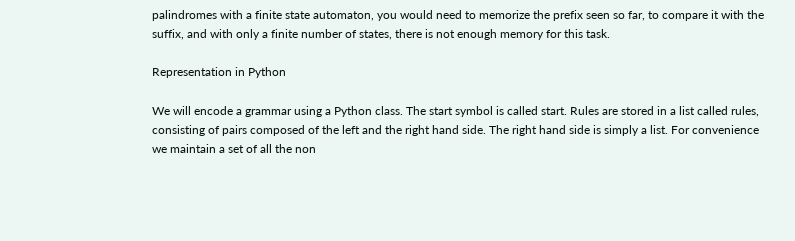palindromes with a finite state automaton, you would need to memorize the prefix seen so far, to compare it with the suffix, and with only a finite number of states, there is not enough memory for this task.

Representation in Python

We will encode a grammar using a Python class. The start symbol is called start. Rules are stored in a list called rules, consisting of pairs composed of the left and the right hand side. The right hand side is simply a list. For convenience we maintain a set of all the non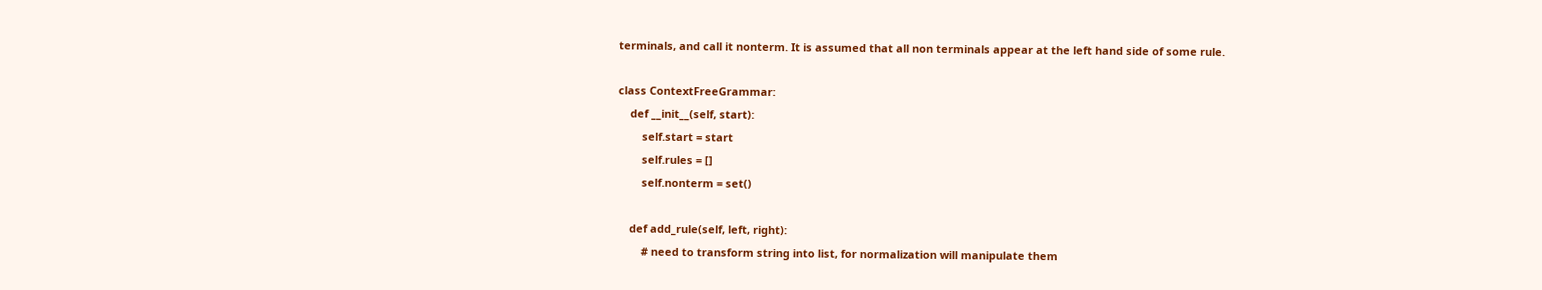terminals, and call it nonterm. It is assumed that all non terminals appear at the left hand side of some rule.

class ContextFreeGrammar:
    def __init__(self, start):
        self.start = start
        self.rules = []
        self.nonterm = set()

    def add_rule(self, left, right):
        # need to transform string into list, for normalization will manipulate them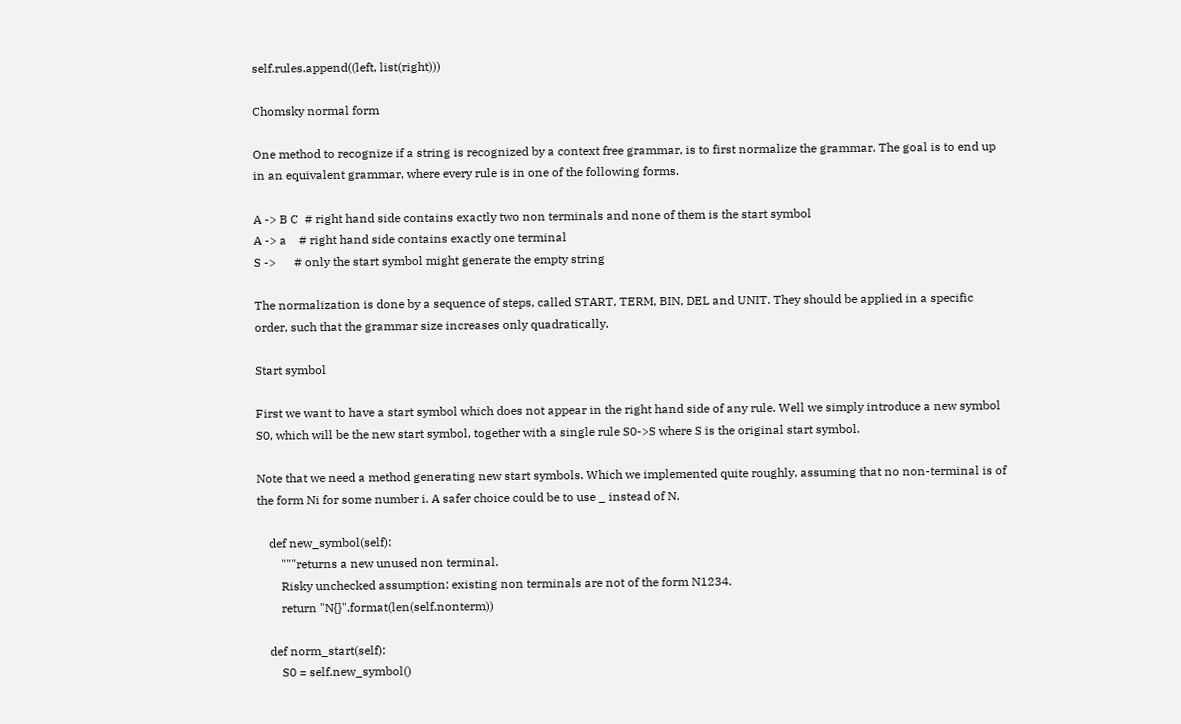self.rules.append((left, list(right)))

Chomsky normal form

One method to recognize if a string is recognized by a context free grammar, is to first normalize the grammar. The goal is to end up in an equivalent grammar, where every rule is in one of the following forms.

A -> B C  # right hand side contains exactly two non terminals and none of them is the start symbol
A -> a    # right hand side contains exactly one terminal
S ->      # only the start symbol might generate the empty string

The normalization is done by a sequence of steps, called START, TERM, BIN, DEL and UNIT. They should be applied in a specific order, such that the grammar size increases only quadratically.

Start symbol

First we want to have a start symbol which does not appear in the right hand side of any rule. Well we simply introduce a new symbol S0, which will be the new start symbol, together with a single rule S0->S where S is the original start symbol.

Note that we need a method generating new start symbols. Which we implemented quite roughly, assuming that no non-terminal is of the form Ni for some number i. A safer choice could be to use _ instead of N.

    def new_symbol(self):
        """returns a new unused non terminal.
        Risky unchecked assumption: existing non terminals are not of the form N1234.
        return "N{}".format(len(self.nonterm))

    def norm_start(self):
        S0 = self.new_symbol()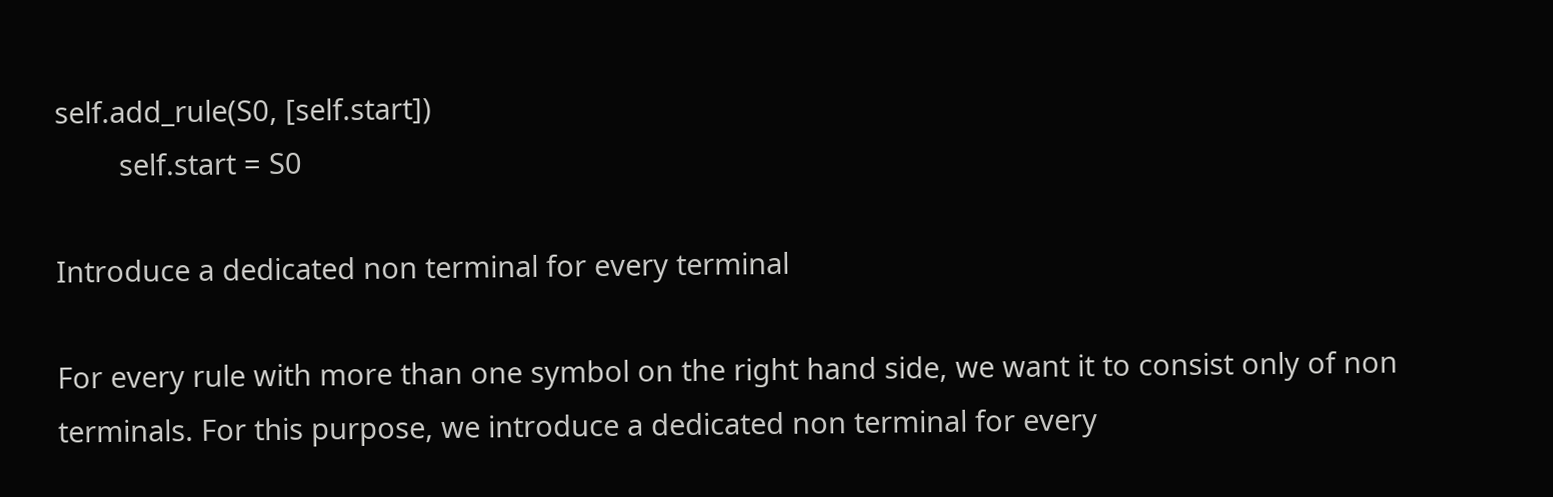self.add_rule(S0, [self.start])
        self.start = S0

Introduce a dedicated non terminal for every terminal

For every rule with more than one symbol on the right hand side, we want it to consist only of non terminals. For this purpose, we introduce a dedicated non terminal for every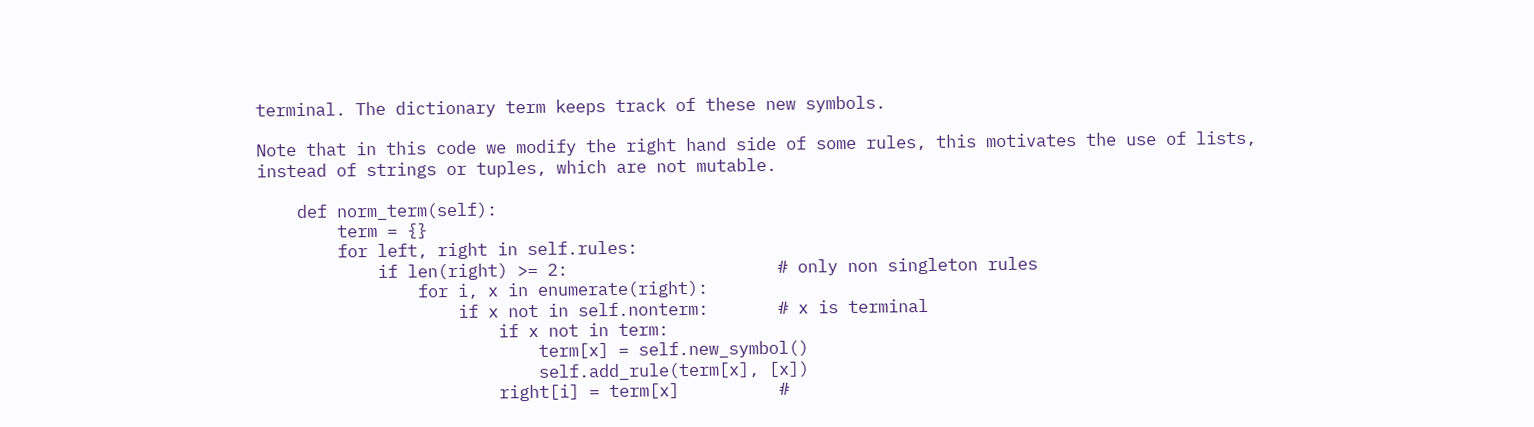terminal. The dictionary term keeps track of these new symbols.

Note that in this code we modify the right hand side of some rules, this motivates the use of lists, instead of strings or tuples, which are not mutable.

    def norm_term(self):
        term = {}
        for left, right in self.rules:
            if len(right) >= 2:                     # only non singleton rules
                for i, x in enumerate(right):
                    if x not in self.nonterm:       # x is terminal
                        if x not in term:
                            term[x] = self.new_symbol()
                            self.add_rule(term[x], [x])
                        right[i] = term[x]          #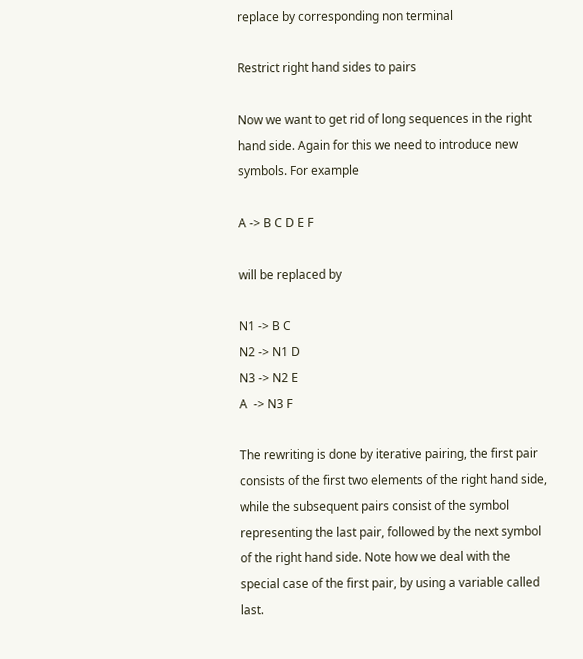replace by corresponding non terminal

Restrict right hand sides to pairs

Now we want to get rid of long sequences in the right hand side. Again for this we need to introduce new symbols. For example

A -> B C D E F

will be replaced by

N1 -> B C
N2 -> N1 D
N3 -> N2 E
A  -> N3 F

The rewriting is done by iterative pairing, the first pair consists of the first two elements of the right hand side, while the subsequent pairs consist of the symbol representing the last pair, followed by the next symbol of the right hand side. Note how we deal with the special case of the first pair, by using a variable called last.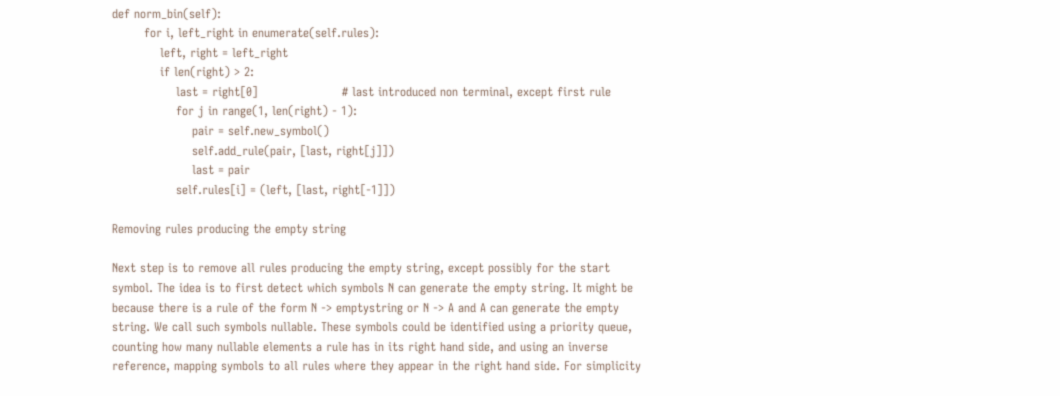def norm_bin(self):
        for i, left_right in enumerate(self.rules):
            left, right = left_right
            if len(right) > 2:
                last = right[0]                     # last introduced non terminal, except first rule
                for j in range(1, len(right) - 1):
                    pair = self.new_symbol()
                    self.add_rule(pair, [last, right[j]])
                    last = pair
                self.rules[i] = (left, [last, right[-1]])

Removing rules producing the empty string

Next step is to remove all rules producing the empty string, except possibly for the start symbol. The idea is to first detect which symbols N can generate the empty string. It might be because there is a rule of the form N -> emptystring or N -> A and A can generate the empty string. We call such symbols nullable. These symbols could be identified using a priority queue, counting how many nullable elements a rule has in its right hand side, and using an inverse reference, mapping symbols to all rules where they appear in the right hand side. For simplicity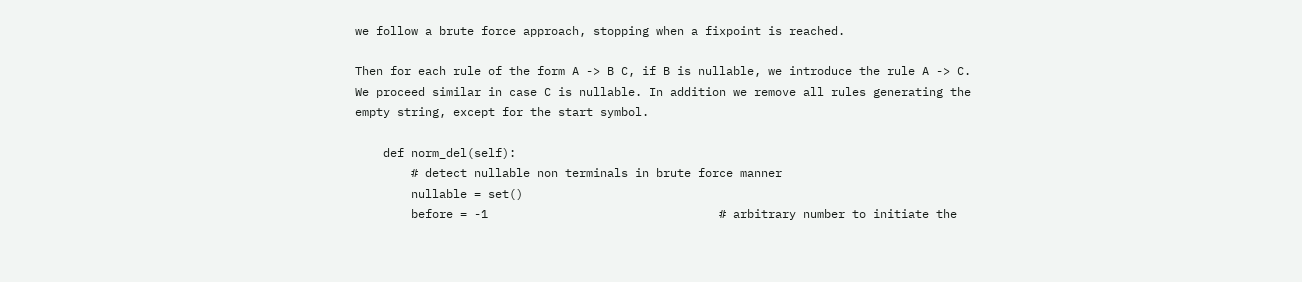we follow a brute force approach, stopping when a fixpoint is reached.

Then for each rule of the form A -> B C, if B is nullable, we introduce the rule A -> C. We proceed similar in case C is nullable. In addition we remove all rules generating the empty string, except for the start symbol.

    def norm_del(self):
        # detect nullable non terminals in brute force manner
        nullable = set()
        before = -1                                 # arbitrary number to initiate the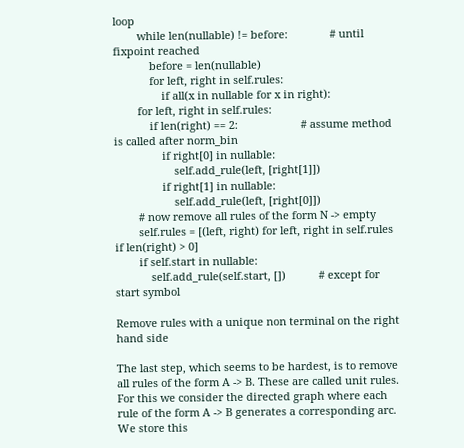loop
        while len(nullable) != before:              # until fixpoint reached
            before = len(nullable)
            for left, right in self.rules:
                if all(x in nullable for x in right):
        for left, right in self.rules:
            if len(right) == 2:                     # assume method is called after norm_bin
                if right[0] in nullable:
                    self.add_rule(left, [right[1]])
                if right[1] in nullable:
                    self.add_rule(left, [right[0]])
        # now remove all rules of the form N -> empty
        self.rules = [(left, right) for left, right in self.rules if len(right) > 0]
        if self.start in nullable:
            self.add_rule(self.start, [])           # except for start symbol

Remove rules with a unique non terminal on the right hand side

The last step, which seems to be hardest, is to remove all rules of the form A -> B. These are called unit rules. For this we consider the directed graph where each rule of the form A -> B generates a corresponding arc. We store this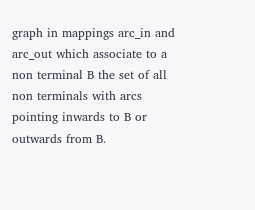graph in mappings arc_in and arc_out which associate to a non terminal B the set of all non terminals with arcs pointing inwards to B or outwards from B.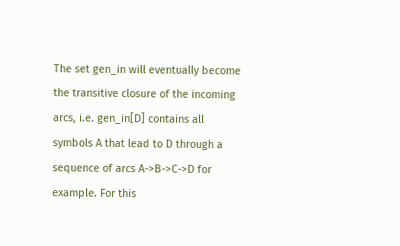The set gen_in will eventually become the transitive closure of the incoming arcs, i.e. gen_in[D] contains all symbols A that lead to D through a sequence of arcs A->B->C->D for example. For this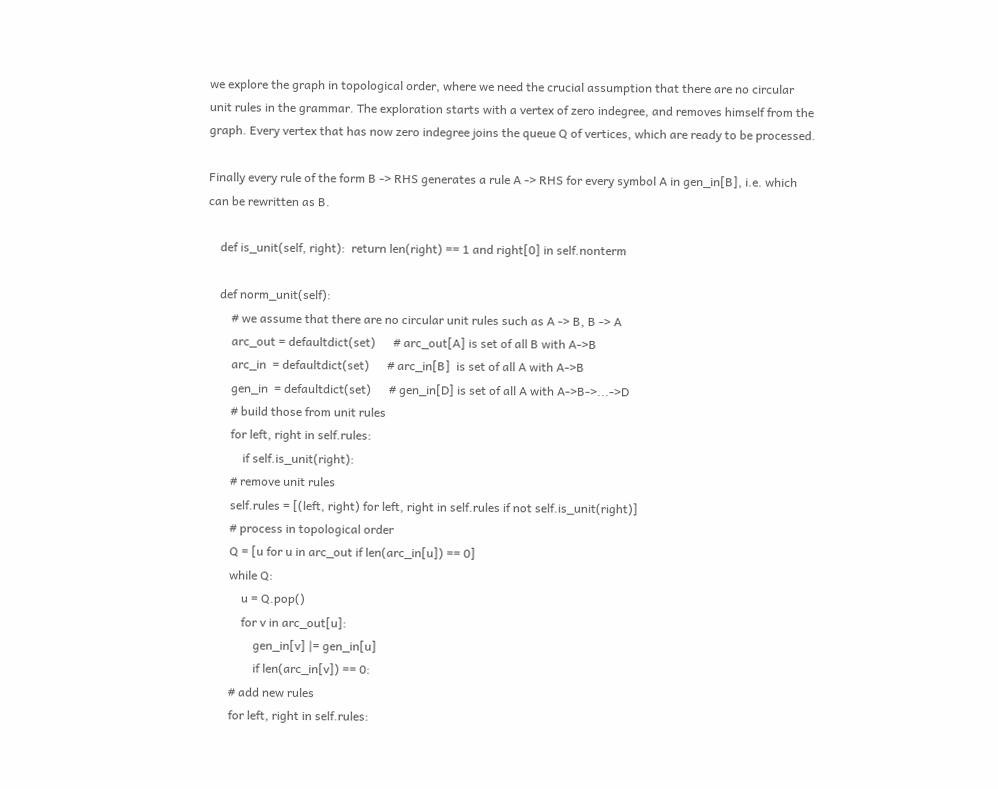we explore the graph in topological order, where we need the crucial assumption that there are no circular unit rules in the grammar. The exploration starts with a vertex of zero indegree, and removes himself from the graph. Every vertex that has now zero indegree joins the queue Q of vertices, which are ready to be processed.

Finally every rule of the form B -> RHS generates a rule A -> RHS for every symbol A in gen_in[B], i.e. which can be rewritten as B.

    def is_unit(self, right):  return len(right) == 1 and right[0] in self.nonterm

    def norm_unit(self):
        # we assume that there are no circular unit rules such as A -> B, B -> A
        arc_out = defaultdict(set)      # arc_out[A] is set of all B with A->B
        arc_in  = defaultdict(set)      # arc_in[B]  is set of all A with A->B
        gen_in  = defaultdict(set)      # gen_in[D] is set of all A with A->B->...->D
        # build those from unit rules
        for left, right in self.rules:
            if self.is_unit(right):
        # remove unit rules
        self.rules = [(left, right) for left, right in self.rules if not self.is_unit(right)]
        # process in topological order
        Q = [u for u in arc_out if len(arc_in[u]) == 0]
        while Q:
            u = Q.pop()
            for v in arc_out[u]:
                gen_in[v] |= gen_in[u]
                if len(arc_in[v]) == 0:
        # add new rules
        for left, right in self.rules: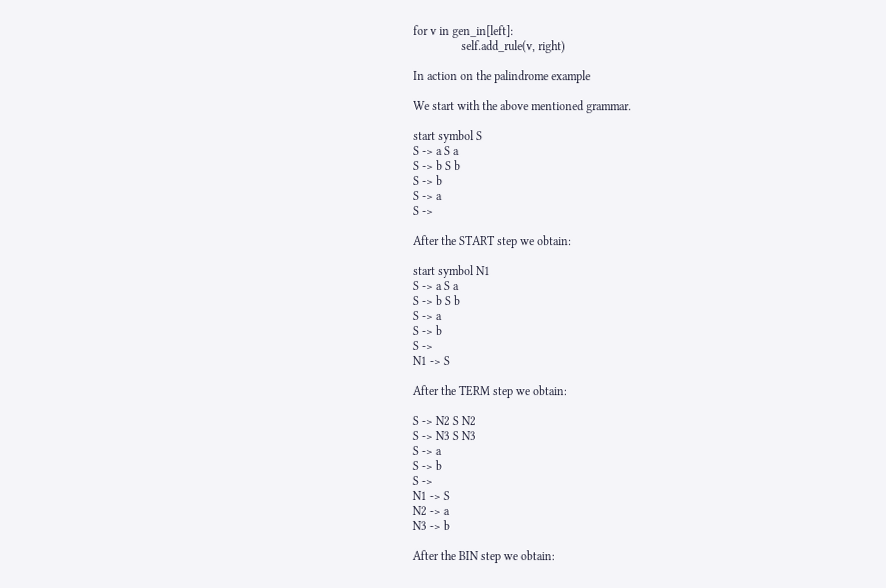for v in gen_in[left]:
                self.add_rule(v, right)

In action on the palindrome example

We start with the above mentioned grammar.

start symbol S
S -> a S a
S -> b S b
S -> b
S -> a
S ->

After the START step we obtain:

start symbol N1
S -> a S a
S -> b S b
S -> a
S -> b
S ->
N1 -> S

After the TERM step we obtain:

S -> N2 S N2
S -> N3 S N3
S -> a
S -> b
S ->
N1 -> S
N2 -> a
N3 -> b

After the BIN step we obtain: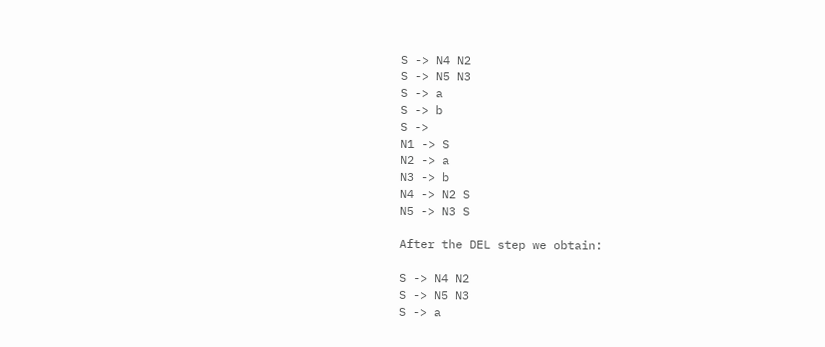S -> N4 N2
S -> N5 N3
S -> a
S -> b
S ->
N1 -> S
N2 -> a
N3 -> b
N4 -> N2 S
N5 -> N3 S

After the DEL step we obtain:

S -> N4 N2
S -> N5 N3
S -> a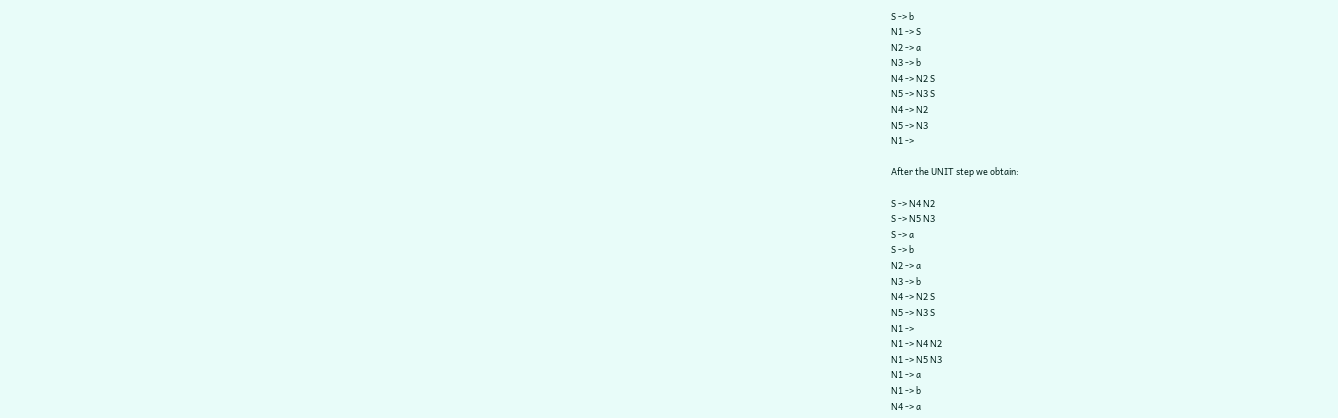S -> b
N1 -> S
N2 -> a
N3 -> b
N4 -> N2 S
N5 -> N3 S
N4 -> N2
N5 -> N3
N1 ->

After the UNIT step we obtain:

S -> N4 N2
S -> N5 N3
S -> a
S -> b
N2 -> a
N3 -> b
N4 -> N2 S
N5 -> N3 S
N1 ->
N1 -> N4 N2
N1 -> N5 N3
N1 -> a
N1 -> b
N4 -> a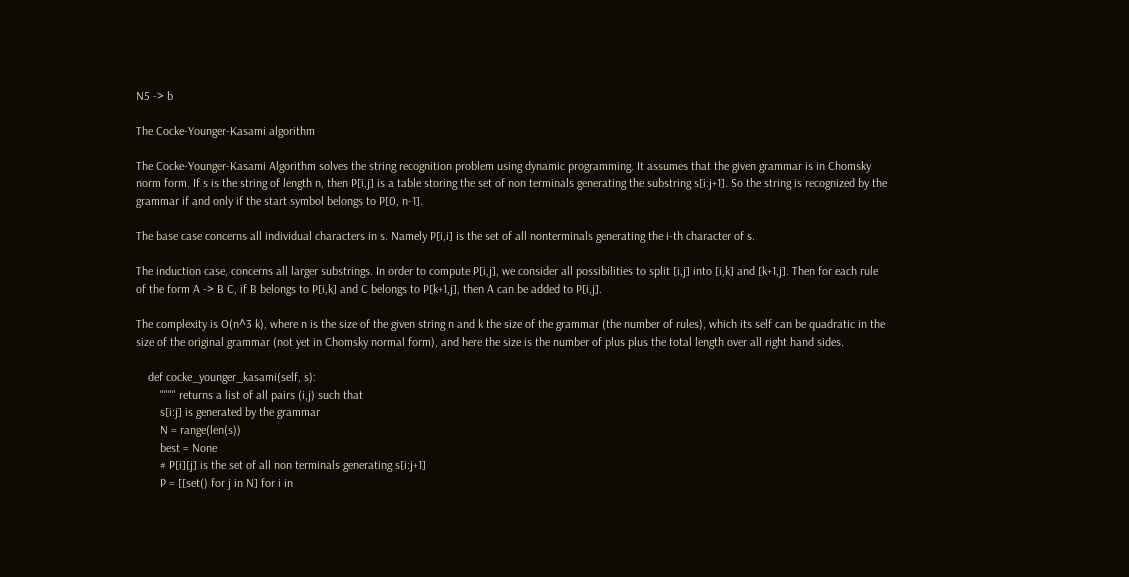N5 -> b

The Cocke-Younger-Kasami algorithm

The Cocke-Younger-Kasami Algorithm solves the string recognition problem using dynamic programming. It assumes that the given grammar is in Chomsky norm form. If s is the string of length n, then P[i,j] is a table storing the set of non terminals generating the substring s[i:j+1]. So the string is recognized by the grammar if and only if the start symbol belongs to P[0, n-1].

The base case concerns all individual characters in s. Namely P[i,i] is the set of all nonterminals generating the i-th character of s.

The induction case, concerns all larger substrings. In order to compute P[i,j], we consider all possibilities to split [i,j] into [i,k] and [k+1,j]. Then for each rule of the form A -> B C, if B belongs to P[i,k] and C belongs to P[k+1,j], then A can be added to P[i,j].

The complexity is O(n^3 k), where n is the size of the given string n and k the size of the grammar (the number of rules), which its self can be quadratic in the size of the original grammar (not yet in Chomsky normal form), and here the size is the number of plus plus the total length over all right hand sides.

    def cocke_younger_kasami(self, s):
        """" returns a list of all pairs (i,j) such that
        s[i:j] is generated by the grammar
        N = range(len(s))
        best = None
        # P[i][j] is the set of all non terminals generating s[i:j+1]
        P = [[set() for j in N] for i in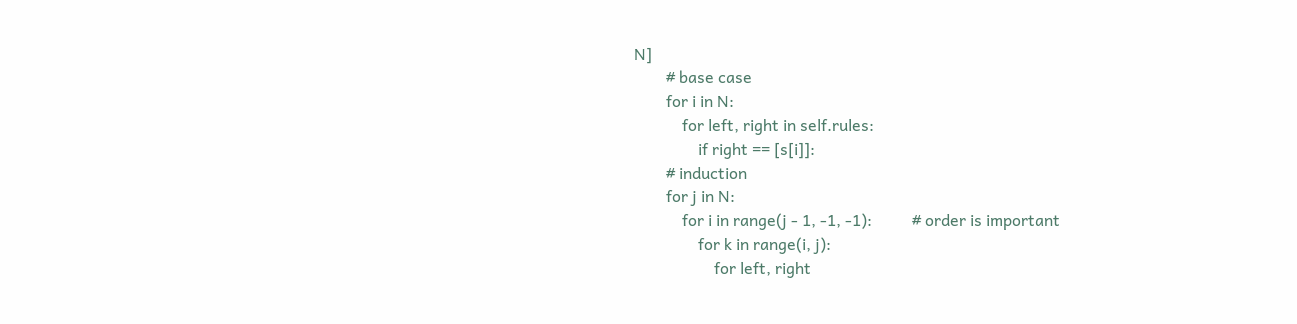N]
        # base case
        for i in N:
            for left, right in self.rules:
                if right == [s[i]]:
        # induction
        for j in N:
            for i in range(j - 1, -1, -1):          # order is important
                for k in range(i, j):
                    for left, right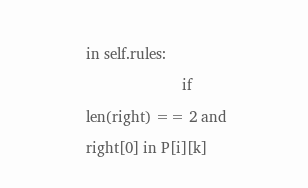in self.rules:
                        if len(right) == 2 and right[0] in P[i][k]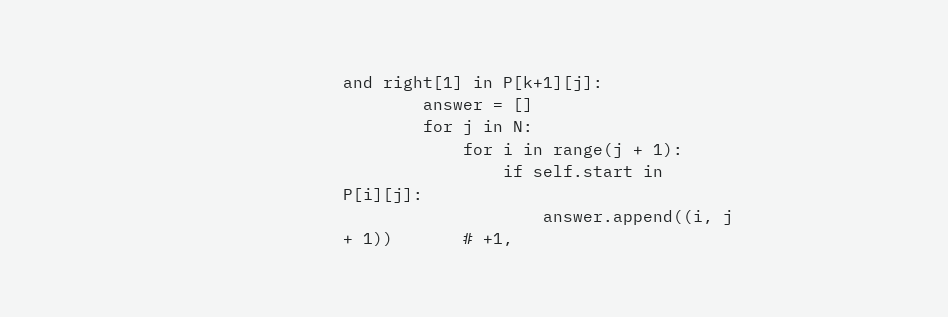and right[1] in P[k+1][j]:
        answer = []
        for j in N:
            for i in range(j + 1):
                if self.start in P[i][j]:
                    answer.append((i, j + 1))       # +1,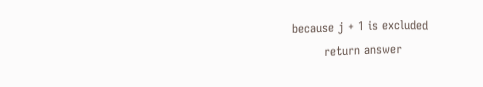because j + 1 is excluded
        return answer